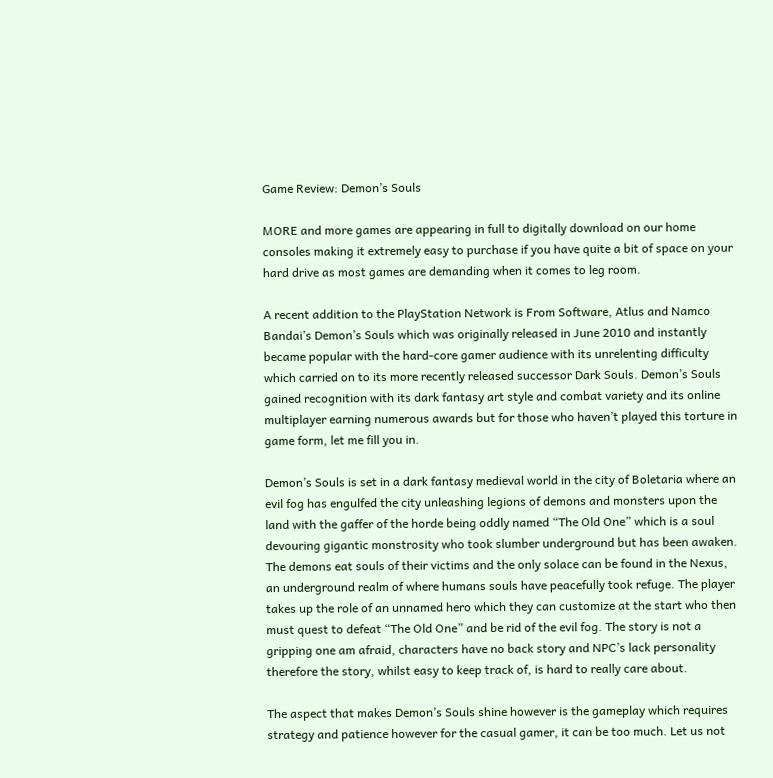Game Review: Demon’s Souls

MORE and more games are appearing in full to digitally download on our home consoles making it extremely easy to purchase if you have quite a bit of space on your hard drive as most games are demanding when it comes to leg room.

A recent addition to the PlayStation Network is From Software, Atlus and Namco Bandai’s Demon’s Souls which was originally released in June 2010 and instantly became popular with the hard-core gamer audience with its unrelenting difficulty which carried on to its more recently released successor Dark Souls. Demon’s Souls gained recognition with its dark fantasy art style and combat variety and its online multiplayer earning numerous awards but for those who haven’t played this torture in game form, let me fill you in.

Demon’s Souls is set in a dark fantasy medieval world in the city of Boletaria where an evil fog has engulfed the city unleashing legions of demons and monsters upon the land with the gaffer of the horde being oddly named “The Old One” which is a soul devouring gigantic monstrosity who took slumber underground but has been awaken. The demons eat souls of their victims and the only solace can be found in the Nexus, an underground realm of where humans souls have peacefully took refuge. The player takes up the role of an unnamed hero which they can customize at the start who then must quest to defeat “The Old One” and be rid of the evil fog. The story is not a gripping one am afraid, characters have no back story and NPC’s lack personality therefore the story, whilst easy to keep track of, is hard to really care about.

The aspect that makes Demon’s Souls shine however is the gameplay which requires strategy and patience however for the casual gamer, it can be too much. Let us not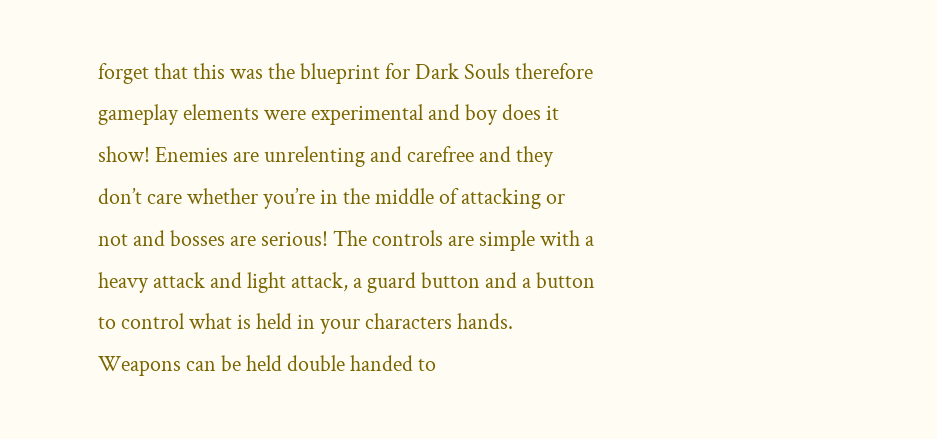forget that this was the blueprint for Dark Souls therefore gameplay elements were experimental and boy does it show! Enemies are unrelenting and carefree and they don’t care whether you’re in the middle of attacking or not and bosses are serious! The controls are simple with a heavy attack and light attack, a guard button and a button to control what is held in your characters hands. Weapons can be held double handed to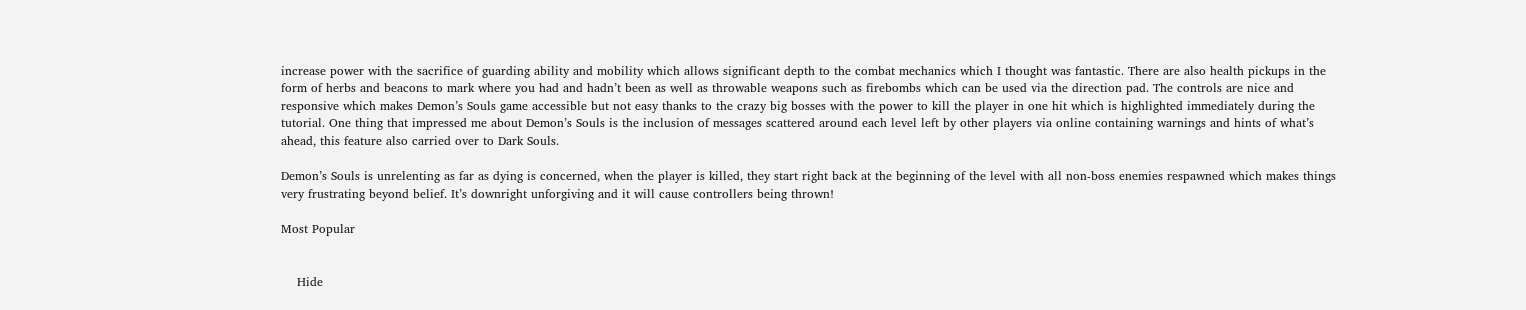increase power with the sacrifice of guarding ability and mobility which allows significant depth to the combat mechanics which I thought was fantastic. There are also health pickups in the form of herbs and beacons to mark where you had and hadn’t been as well as throwable weapons such as firebombs which can be used via the direction pad. The controls are nice and responsive which makes Demon’s Souls game accessible but not easy thanks to the crazy big bosses with the power to kill the player in one hit which is highlighted immediately during the tutorial. One thing that impressed me about Demon’s Souls is the inclusion of messages scattered around each level left by other players via online containing warnings and hints of what’s ahead, this feature also carried over to Dark Souls.

Demon’s Souls is unrelenting as far as dying is concerned, when the player is killed, they start right back at the beginning of the level with all non-boss enemies respawned which makes things very frustrating beyond belief. It’s downright unforgiving and it will cause controllers being thrown!

Most Popular


    Hide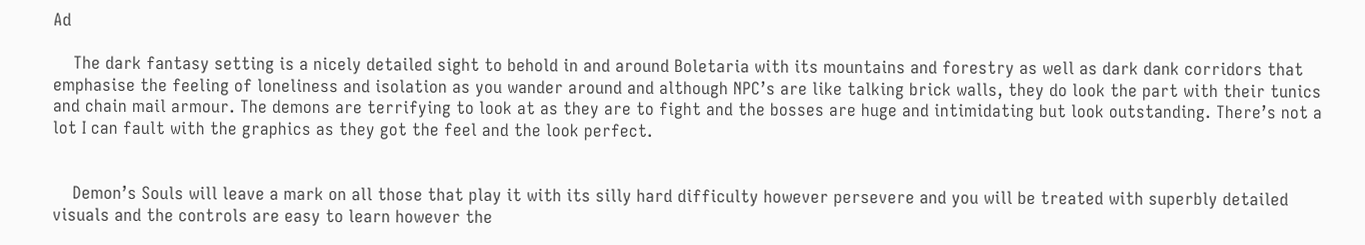Ad

    The dark fantasy setting is a nicely detailed sight to behold in and around Boletaria with its mountains and forestry as well as dark dank corridors that emphasise the feeling of loneliness and isolation as you wander around and although NPC’s are like talking brick walls, they do look the part with their tunics and chain mail armour. The demons are terrifying to look at as they are to fight and the bosses are huge and intimidating but look outstanding. There’s not a lot I can fault with the graphics as they got the feel and the look perfect.


    Demon’s Souls will leave a mark on all those that play it with its silly hard difficulty however persevere and you will be treated with superbly detailed visuals and the controls are easy to learn however the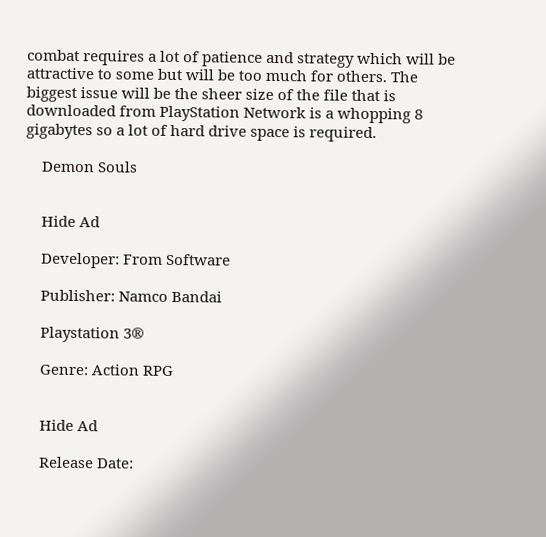combat requires a lot of patience and strategy which will be attractive to some but will be too much for others. The biggest issue will be the sheer size of the file that is downloaded from PlayStation Network is a whopping 8 gigabytes so a lot of hard drive space is required.

    Demon Souls


    Hide Ad

    Developer: From Software

    Publisher: Namco Bandai

    Playstation 3®

    Genre: Action RPG


    Hide Ad

    Release Date: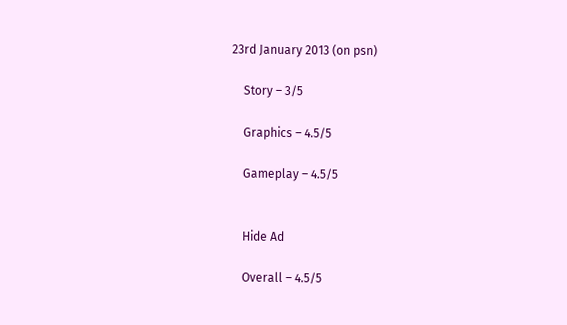23rd January 2013 (on psn)

    Story – 3/5

    Graphics – 4.5/5

    Gameplay – 4.5/5


    Hide Ad

    Overall – 4.5/5